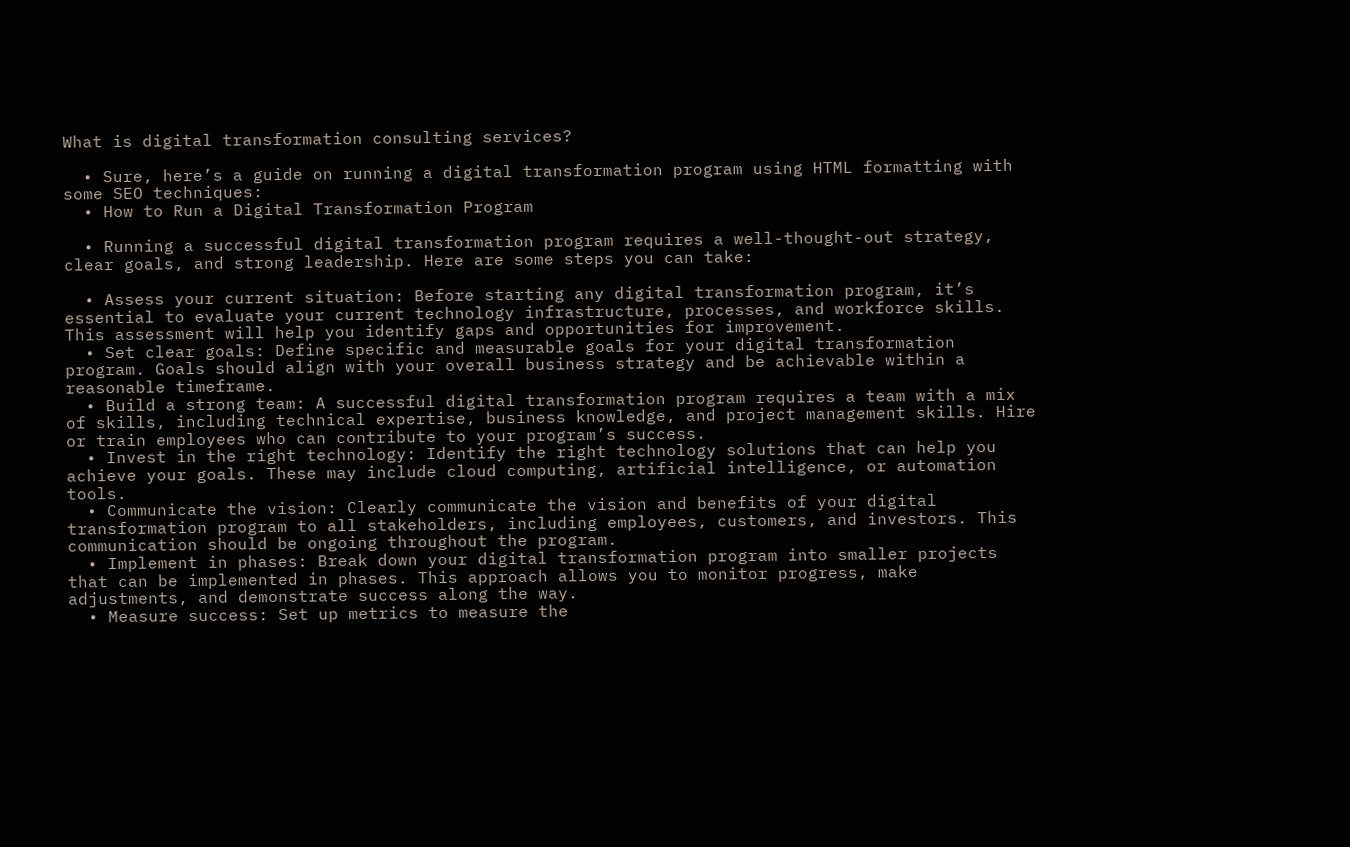What is digital transformation consulting services?

  • Sure, here’s a guide on running a digital transformation program using HTML formatting with some SEO techniques:
  • How to Run a Digital Transformation Program

  • Running a successful digital transformation program requires a well-thought-out strategy, clear goals, and strong leadership. Here are some steps you can take:

  • Assess your current situation: Before starting any digital transformation program, it’s essential to evaluate your current technology infrastructure, processes, and workforce skills. This assessment will help you identify gaps and opportunities for improvement.
  • Set clear goals: Define specific and measurable goals for your digital transformation program. Goals should align with your overall business strategy and be achievable within a reasonable timeframe.
  • Build a strong team: A successful digital transformation program requires a team with a mix of skills, including technical expertise, business knowledge, and project management skills. Hire or train employees who can contribute to your program’s success.
  • Invest in the right technology: Identify the right technology solutions that can help you achieve your goals. These may include cloud computing, artificial intelligence, or automation tools.
  • Communicate the vision: Clearly communicate the vision and benefits of your digital transformation program to all stakeholders, including employees, customers, and investors. This communication should be ongoing throughout the program.
  • Implement in phases: Break down your digital transformation program into smaller projects that can be implemented in phases. This approach allows you to monitor progress, make adjustments, and demonstrate success along the way.
  • Measure success: Set up metrics to measure the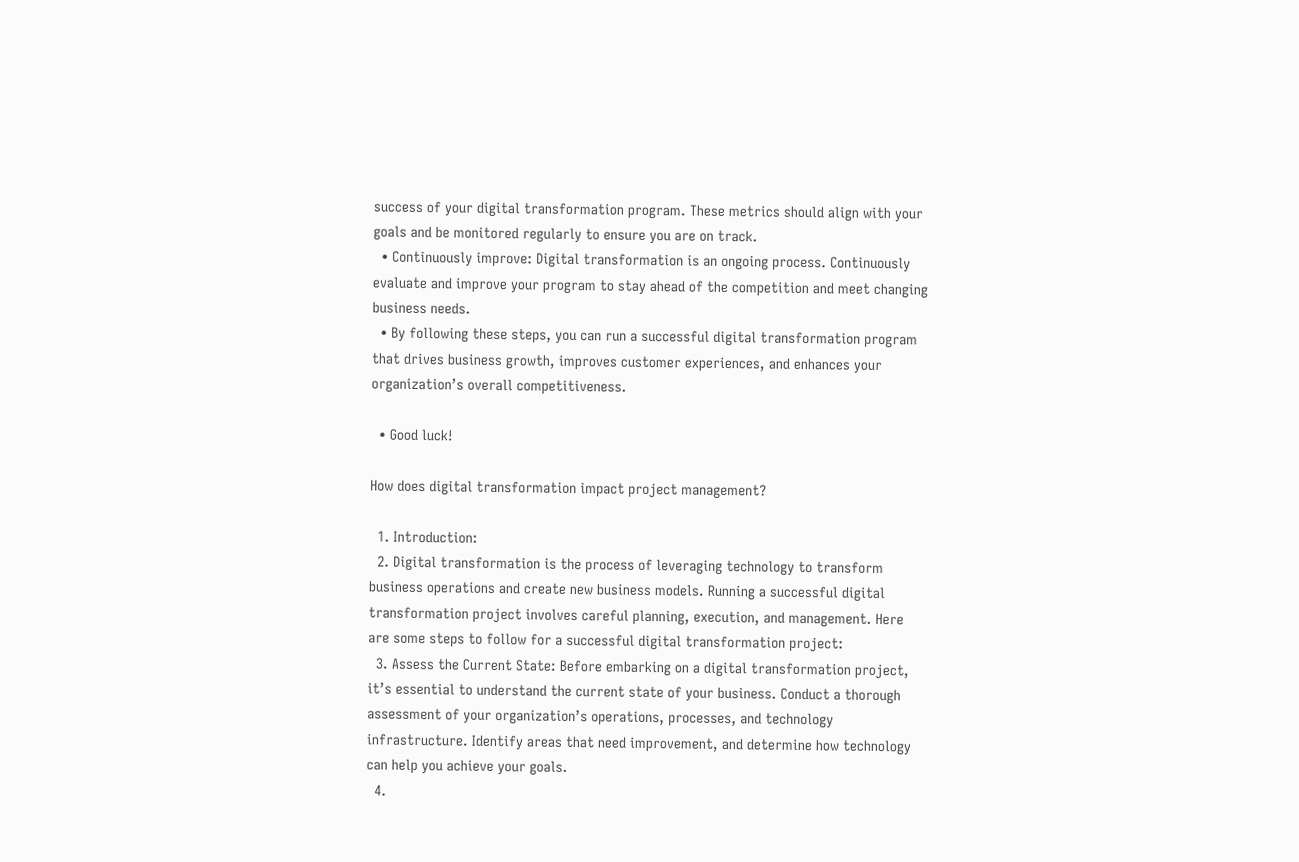success of your digital transformation program. These metrics should align with your goals and be monitored regularly to ensure you are on track.
  • Continuously improve: Digital transformation is an ongoing process. Continuously evaluate and improve your program to stay ahead of the competition and meet changing business needs.
  • By following these steps, you can run a successful digital transformation program that drives business growth, improves customer experiences, and enhances your organization’s overall competitiveness.

  • Good luck!

How does digital transformation impact project management?

  1. Introduction:
  2. Digital transformation is the process of leveraging technology to transform business operations and create new business models. Running a successful digital transformation project involves careful planning, execution, and management. Here are some steps to follow for a successful digital transformation project:
  3. Assess the Current State: Before embarking on a digital transformation project, it’s essential to understand the current state of your business. Conduct a thorough assessment of your organization’s operations, processes, and technology infrastructure. Identify areas that need improvement, and determine how technology can help you achieve your goals.
  4.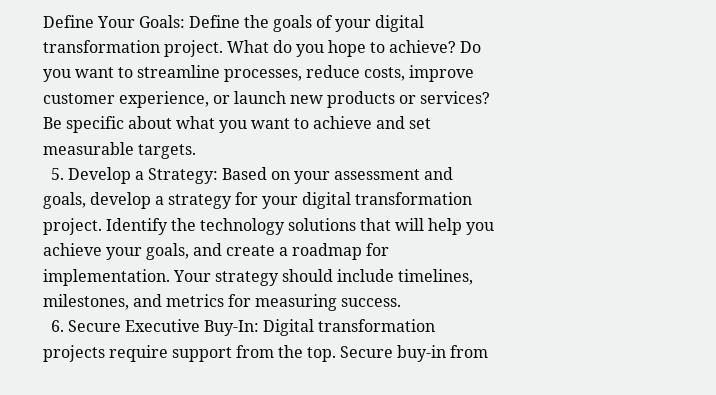Define Your Goals: Define the goals of your digital transformation project. What do you hope to achieve? Do you want to streamline processes, reduce costs, improve customer experience, or launch new products or services? Be specific about what you want to achieve and set measurable targets.
  5. Develop a Strategy: Based on your assessment and goals, develop a strategy for your digital transformation project. Identify the technology solutions that will help you achieve your goals, and create a roadmap for implementation. Your strategy should include timelines, milestones, and metrics for measuring success.
  6. Secure Executive Buy-In: Digital transformation projects require support from the top. Secure buy-in from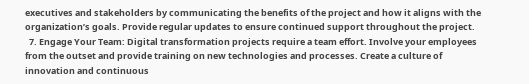executives and stakeholders by communicating the benefits of the project and how it aligns with the organization’s goals. Provide regular updates to ensure continued support throughout the project.
  7. Engage Your Team: Digital transformation projects require a team effort. Involve your employees from the outset and provide training on new technologies and processes. Create a culture of innovation and continuous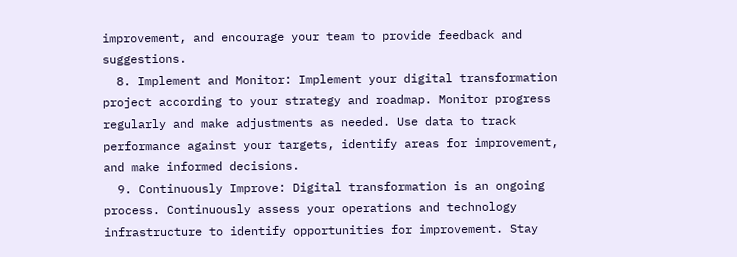improvement, and encourage your team to provide feedback and suggestions.
  8. Implement and Monitor: Implement your digital transformation project according to your strategy and roadmap. Monitor progress regularly and make adjustments as needed. Use data to track performance against your targets, identify areas for improvement, and make informed decisions.
  9. Continuously Improve: Digital transformation is an ongoing process. Continuously assess your operations and technology infrastructure to identify opportunities for improvement. Stay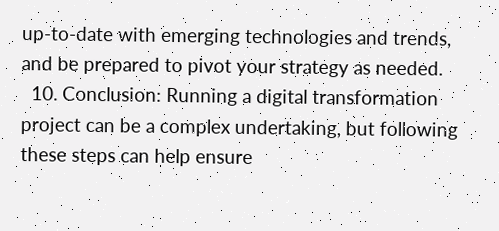up-to-date with emerging technologies and trends, and be prepared to pivot your strategy as needed.
  10. Conclusion: Running a digital transformation project can be a complex undertaking, but following these steps can help ensure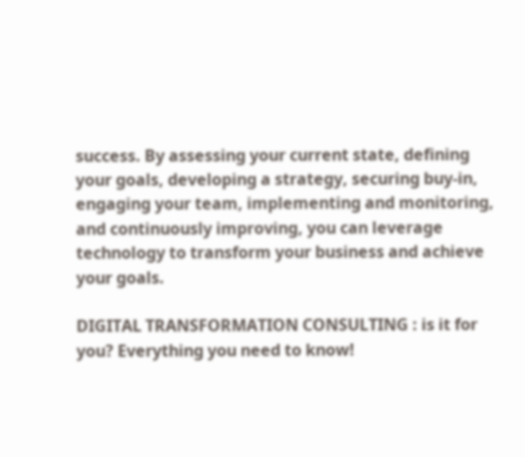success. By assessing your current state, defining your goals, developing a strategy, securing buy-in, engaging your team, implementing and monitoring, and continuously improving, you can leverage technology to transform your business and achieve your goals.

DIGITAL TRANSFORMATION CONSULTING : is it for you? Everything you need to know!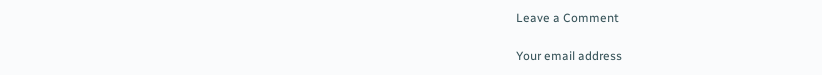Leave a Comment

Your email address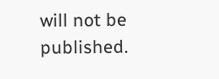will not be published.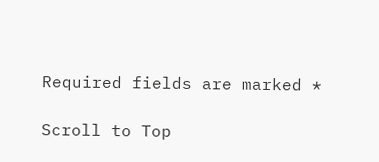Required fields are marked *

Scroll to Top